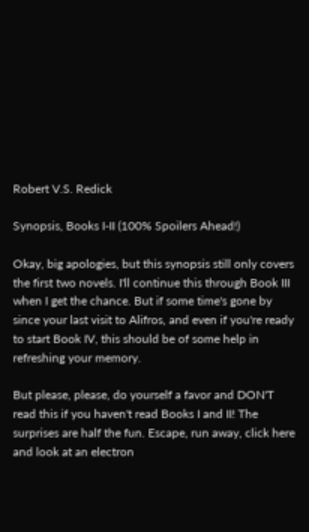Robert V.S. Redick

Synopsis, Books I-II (100% Spoilers Ahead!)

Okay, big apologies, but this synopsis still only covers the first two novels. I'll continue this through Book III when I get the chance. But if some time's gone by since your last visit to Alifros, and even if you're ready to start Book IV, this should be of some help in refreshing your memory.

But please, please, do yourself a favor and DON'T read this if you haven't read Books I and II! The surprises are half the fun. Escape, run away, click here and look at an electron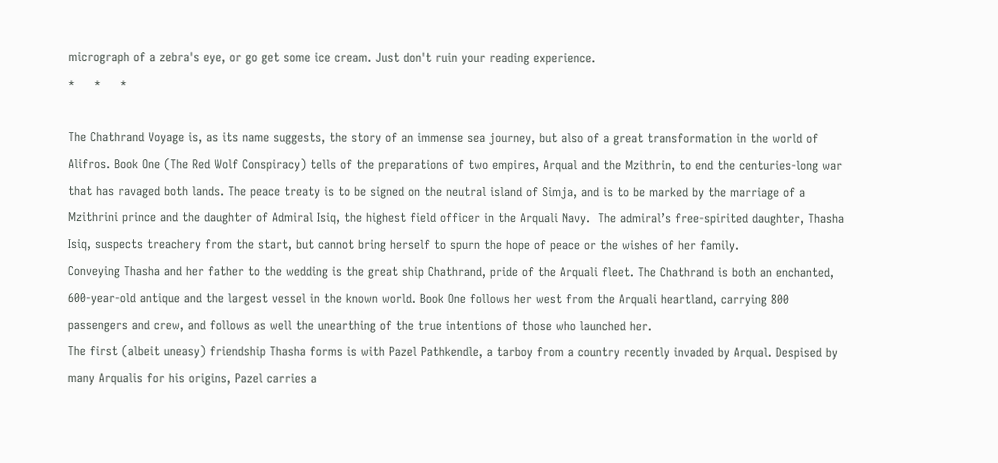micrograph of a zebra's eye, or go get some ice cream. Just don't ruin your reading experience.
*     *     *

The Chathrand Voyage is, as its name suggests, the story of an immense sea journey, but also of a great transformation in the world of Alifros. Book One (The Red Wolf Conspiracy) tells of the preparations of two empires, Arqual and the Mzithrin, to end the centuries-long war that has ravaged both lands. The peace treaty is to be signed on the neutral island of Simja, and is to be marked by the marriage of a Mzithrini prince and the daughter of Admiral Isiq, the highest field officer in the Arquali Navy.  The admiral’s free-spirited daughter, Thasha Isiq, suspects treachery from the start, but cannot bring herself to spurn the hope of peace or the wishes of her family.
Conveying Thasha and her father to the wedding is the great ship Chathrand, pride of the Arquali fleet. The Chathrand is both an enchanted, 600-year-old antique and the largest vessel in the known world. Book One follows her west from the Arquali heartland, carrying 800 passengers and crew, and follows as well the unearthing of the true intentions of those who launched her.
The first (albeit uneasy) friendship Thasha forms is with Pazel Pathkendle, a tarboy from a country recently invaded by Arqual. Despised by many Arqualis for his origins, Pazel carries a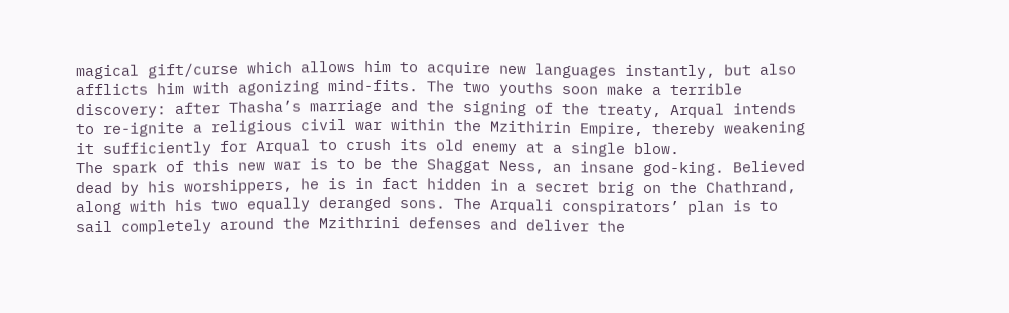magical gift/curse which allows him to acquire new languages instantly, but also afflicts him with agonizing mind-fits. The two youths soon make a terrible discovery: after Thasha’s marriage and the signing of the treaty, Arqual intends to re-ignite a religious civil war within the Mzithirin Empire, thereby weakening it sufficiently for Arqual to crush its old enemy at a single blow.
The spark of this new war is to be the Shaggat Ness, an insane god-king. Believed dead by his worshippers, he is in fact hidden in a secret brig on the Chathrand, along with his two equally deranged sons. The Arquali conspirators’ plan is to sail completely around the Mzithrini defenses and deliver the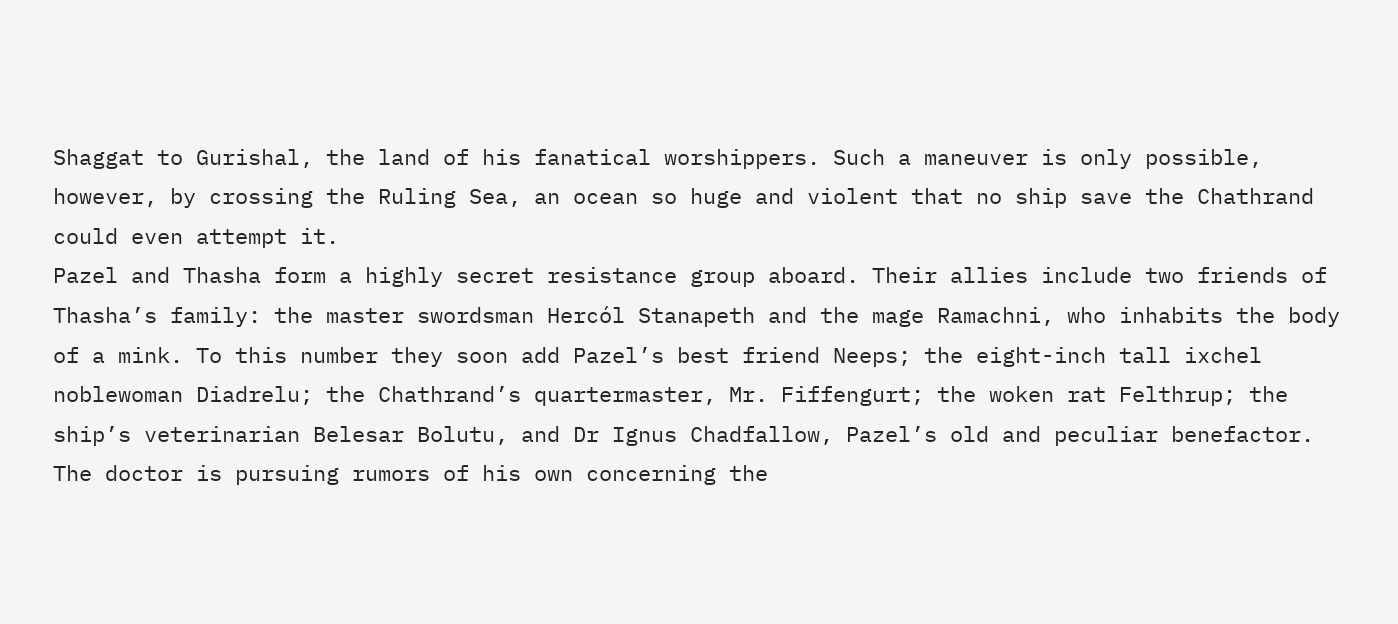Shaggat to Gurishal, the land of his fanatical worshippers. Such a maneuver is only possible, however, by crossing the Ruling Sea, an ocean so huge and violent that no ship save the Chathrand could even attempt it.
Pazel and Thasha form a highly secret resistance group aboard. Their allies include two friends of Thasha’s family: the master swordsman Hercól Stanapeth and the mage Ramachni, who inhabits the body of a mink. To this number they soon add Pazel’s best friend Neeps; the eight-inch tall ixchel noblewoman Diadrelu; the Chathrand’s quartermaster, Mr. Fiffengurt; the woken rat Felthrup; the ship’s veterinarian Belesar Bolutu, and Dr Ignus Chadfallow, Pazel’s old and peculiar benefactor. The doctor is pursuing rumors of his own concerning the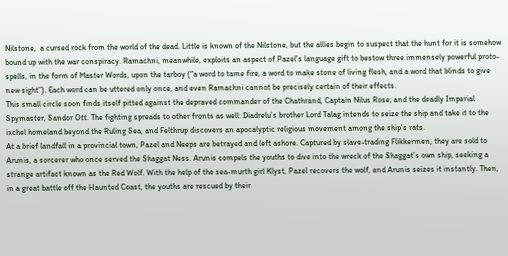Nilstone,  a cursed rock from the world of the dead. Little is known of the Nilstone, but the allies begin to suspect that the hunt for it is somehow bound up with the war conspiracy. Ramachni, meanwhile, exploits an aspect of Pazel’s language gift to bestow three immensely powerful proto-spells, in the form of Master Words, upon the tarboy (“a word to tame fire, a word to make stone of living flesh, and a word that blinds to give new sight”). Each word can be uttered only once, and even Ramachni cannot be precisely certain of their effects.
This small circle soon finds itself pitted against the depraved commander of the Chathrand, Captain Nilus Rose; and the deadly Imperial Spymaster, Sandor Ott. The fighting spreads to other fronts as well: Diadrelu’s brother Lord Talag intends to seize the ship and take it to the ixchel homeland beyond the Ruling Sea, and Felthrup discovers an apocalyptic religious movement among the ship’s rats.
At a brief landfall in a provincial town, Pazel and Neeps are betrayed and left ashore. Captured by slave-trading Flikkermen, they are sold to Arunis, a sorcerer who once served the Shaggat Ness. Arunis compels the youths to dive into the wreck of the Shaggat’s own ship, seeking a strange artifact known as the Red Wolf. With the help of the sea-murth girl Klyst, Pazel recovers the wolf, and Arunis seizes it instantly. Then, in a great battle off the Haunted Coast, the youths are rescued by their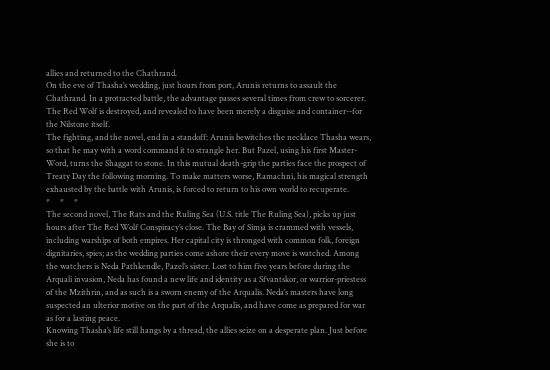allies and returned to the Chathrand.
On the eve of Thasha’s wedding, just hours from port, Arunis returns to assault the Chathrand. In a protracted battle, the advantage passes several times from crew to sorcerer. The Red Wolf is destroyed, and revealed to have been merely a disguise and container--for the Nilstone itself.
The fighting, and the novel, end in a standoff: Arunis bewitches the necklace Thasha wears, so that he may with a word command it to strangle her. But Pazel, using his first Master-Word, turns the Shaggat to stone. In this mutual death-grip the parties face the prospect of Treaty Day the following morning. To make matters worse, Ramachni, his magical strength exhausted by the battle with Arunis, is forced to return to his own world to recuperate.
*     *     *
The second novel, The Rats and the Ruling Sea (U.S. title The Ruling Sea), picks up just hours after The Red Wolf Conspiracy’s close. The Bay of Simja is crammed with vessels, including warships of both empires. Her capital city is thronged with common folk, foreign dignitaries, spies; as the wedding parties come ashore their every move is watched. Among the watchers is Neda Pathkendle, Pazel’s sister. Lost to him five years before during the Arquali invasion, Neda has found a new life and identity as a Sfvantskor, or warrior-priestess of the Mzithrin, and as such is a sworn enemy of the Arqualis. Neda’s masters have long suspected an ulterior motive on the part of the Arqualis, and have come as prepared for war as for a lasting peace.
Knowing Thasha’s life still hangs by a thread, the allies seize on a desperate plan. Just before she is to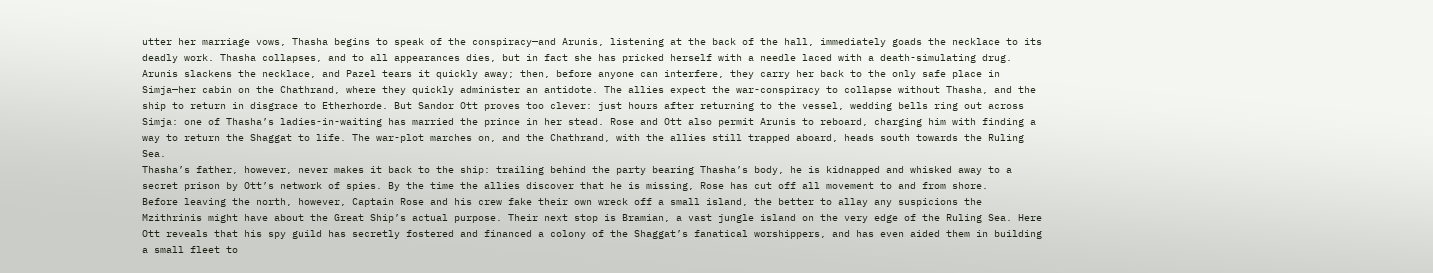utter her marriage vows, Thasha begins to speak of the conspiracy—and Arunis, listening at the back of the hall, immediately goads the necklace to its deadly work. Thasha collapses, and to all appearances dies, but in fact she has pricked herself with a needle laced with a death-simulating drug. Arunis slackens the necklace, and Pazel tears it quickly away; then, before anyone can interfere, they carry her back to the only safe place in Simja—her cabin on the Chathrand, where they quickly administer an antidote. The allies expect the war-conspiracy to collapse without Thasha, and the ship to return in disgrace to Etherhorde. But Sandor Ott proves too clever: just hours after returning to the vessel, wedding bells ring out across Simja: one of Thasha’s ladies-in-waiting has married the prince in her stead. Rose and Ott also permit Arunis to reboard, charging him with finding a way to return the Shaggat to life. The war-plot marches on, and the Chathrand, with the allies still trapped aboard, heads south towards the Ruling Sea.
Thasha’s father, however, never makes it back to the ship: trailing behind the party bearing Thasha’s body, he is kidnapped and whisked away to a secret prison by Ott’s network of spies. By the time the allies discover that he is missing, Rose has cut off all movement to and from shore.
Before leaving the north, however, Captain Rose and his crew fake their own wreck off a small island, the better to allay any suspicions the Mzithrinis might have about the Great Ship’s actual purpose. Their next stop is Bramian, a vast jungle island on the very edge of the Ruling Sea. Here Ott reveals that his spy guild has secretly fostered and financed a colony of the Shaggat’s fanatical worshippers, and has even aided them in building a small fleet to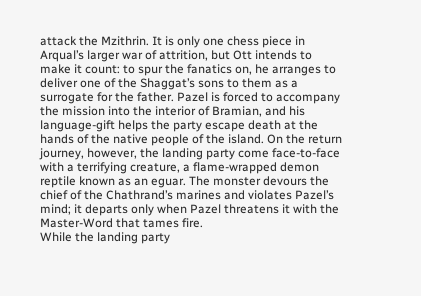attack the Mzithrin. It is only one chess piece in Arqual’s larger war of attrition, but Ott intends to make it count: to spur the fanatics on, he arranges to deliver one of the Shaggat’s sons to them as a surrogate for the father. Pazel is forced to accompany the mission into the interior of Bramian, and his language-gift helps the party escape death at the hands of the native people of the island. On the return journey, however, the landing party come face-to-face with a terrifying creature, a flame-wrapped demon reptile known as an eguar. The monster devours the chief of the Chathrand’s marines and violates Pazel’s mind; it departs only when Pazel threatens it with the Master-Word that tames fire.
While the landing party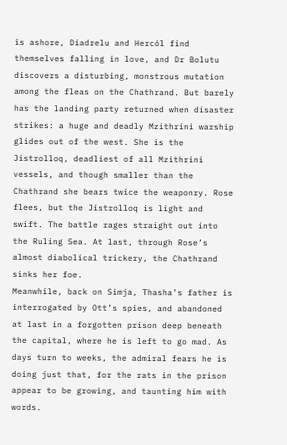is ashore, Diadrelu and Hercól find themselves falling in love, and Dr Bolutu discovers a disturbing, monstrous mutation among the fleas on the Chathrand. But barely has the landing party returned when disaster strikes: a huge and deadly Mzithrini warship glides out of the west. She is the Jistrolloq, deadliest of all Mzithrini vessels, and though smaller than the Chathrand she bears twice the weaponry. Rose flees, but the Jistrolloq is light and swift. The battle rages straight out into the Ruling Sea. At last, through Rose’s almost diabolical trickery, the Chathrand sinks her foe.
Meanwhile, back on Simja, Thasha’s father is interrogated by Ott’s spies, and abandoned at last in a forgotten prison deep beneath the capital, where he is left to go mad. As days turn to weeks, the admiral fears he is doing just that, for the rats in the prison appear to be growing, and taunting him with words.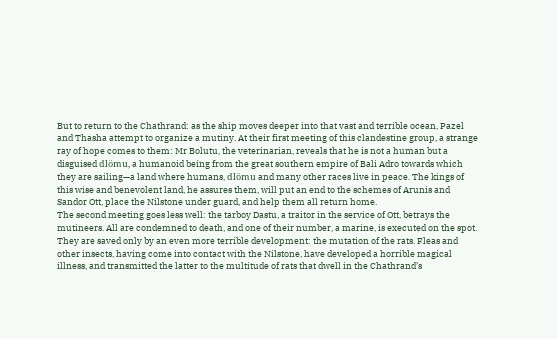But to return to the Chathrand: as the ship moves deeper into that vast and terrible ocean, Pazel and Thasha attempt to organize a mutiny. At their first meeting of this clandestine group, a strange ray of hope comes to them: Mr Bolutu, the veterinarian, reveals that he is not a human but a disguised dlömu, a humanoid being from the great southern empire of Bali Adro towards which they are sailing—a land where humans, dlömu and many other races live in peace. The kings of this wise and benevolent land, he assures them, will put an end to the schemes of Arunis and Sandor Ott, place the Nilstone under guard, and help them all return home.
The second meeting goes less well: the tarboy Dastu, a traitor in the service of Ott, betrays the mutineers. All are condemned to death, and one of their number, a marine, is executed on the spot.
They are saved only by an even more terrible development: the mutation of the rats. Fleas and other insects, having come into contact with the Nilstone, have developed a horrible magical illness, and transmitted the latter to the multitude of rats that dwell in the Chathrand’s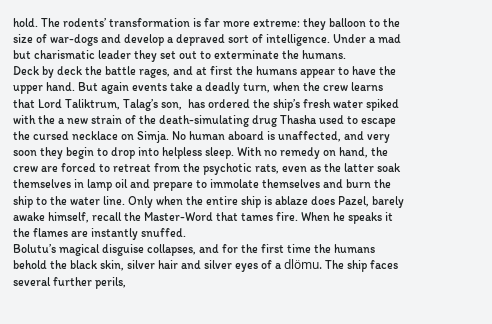hold. The rodents’ transformation is far more extreme: they balloon to the size of war-dogs and develop a depraved sort of intelligence. Under a mad but charismatic leader they set out to exterminate the humans.
Deck by deck the battle rages, and at first the humans appear to have the upper hand. But again events take a deadly turn, when the crew learns that Lord Taliktrum, Talag’s son,  has ordered the ship’s fresh water spiked with the a new strain of the death-simulating drug Thasha used to escape the cursed necklace on Simja. No human aboard is unaffected, and very soon they begin to drop into helpless sleep. With no remedy on hand, the crew are forced to retreat from the psychotic rats, even as the latter soak themselves in lamp oil and prepare to immolate themselves and burn the ship to the water line. Only when the entire ship is ablaze does Pazel, barely awake himself, recall the Master-Word that tames fire. When he speaks it the flames are instantly snuffed.
Bolutu’s magical disguise collapses, and for the first time the humans behold the black skin, silver hair and silver eyes of a dlömu. The ship faces several further perils,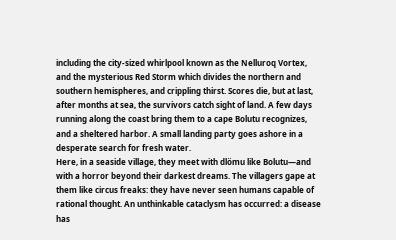including the city-sized whirlpool known as the Nelluroq Vortex, and the mysterious Red Storm which divides the northern and southern hemispheres, and crippling thirst. Scores die, but at last, after months at sea, the survivors catch sight of land. A few days running along the coast bring them to a cape Bolutu recognizes, and a sheltered harbor. A small landing party goes ashore in a desperate search for fresh water.
Here, in a seaside village, they meet with dlömu like Bolutu—and with a horror beyond their darkest dreams. The villagers gape at them like circus freaks: they have never seen humans capable of rational thought. An unthinkable cataclysm has occurred: a disease has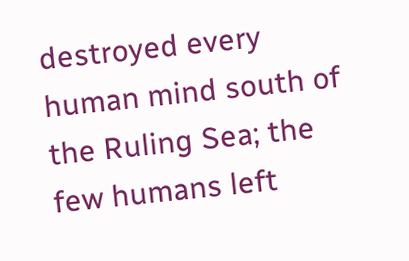destroyed every human mind south of the Ruling Sea; the few humans left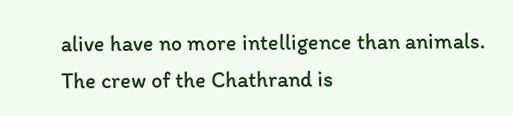alive have no more intelligence than animals. The crew of the Chathrand is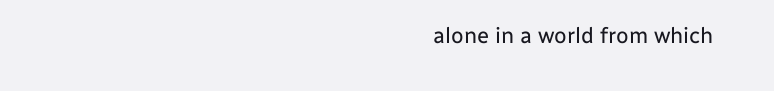alone in a world from which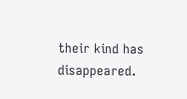their kind has disappeared.